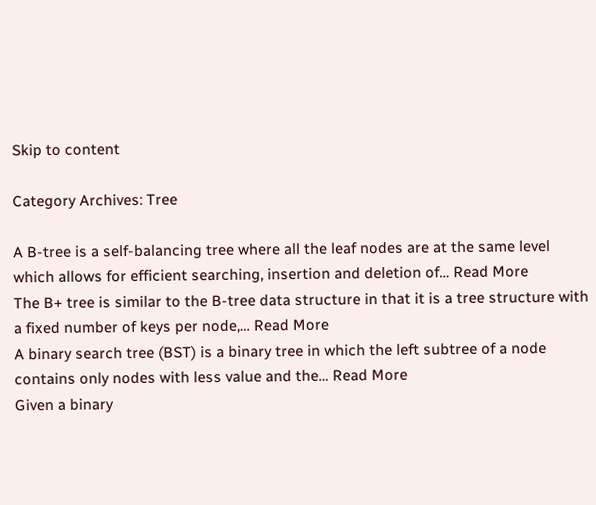Skip to content

Category Archives: Tree

A B-tree is a self-balancing tree where all the leaf nodes are at the same level which allows for efficient searching, insertion and deletion of… Read More
The B+ tree is similar to the B-tree data structure in that it is a tree structure with a fixed number of keys per node,… Read More
A binary search tree (BST) is a binary tree in which the left subtree of a node contains only nodes with less value and the… Read More
Given a binary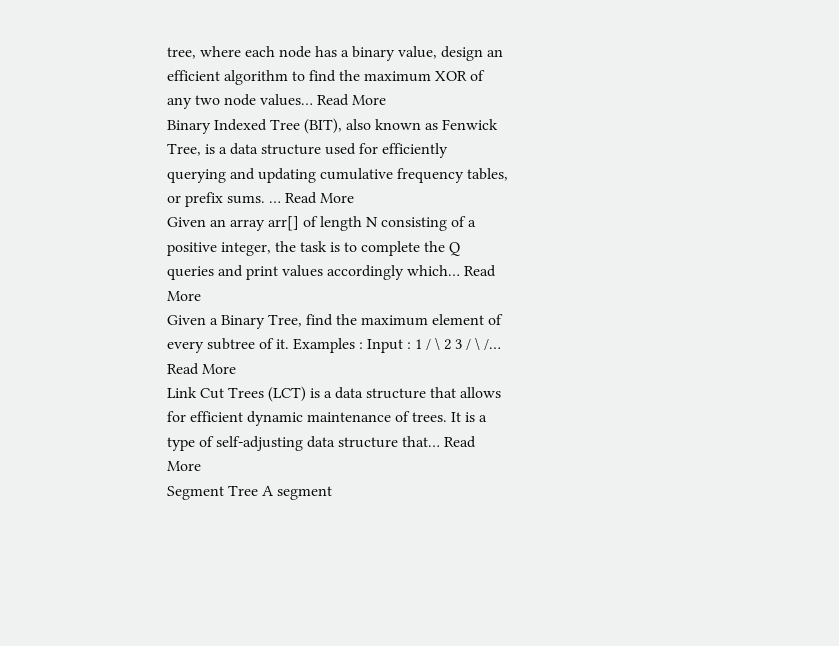tree, where each node has a binary value, design an efficient algorithm to find the maximum XOR of any two node values… Read More
Binary Indexed Tree (BIT), also known as Fenwick Tree, is a data structure used for efficiently querying and updating cumulative frequency tables, or prefix sums. … Read More
Given an array arr[] of length N consisting of a positive integer, the task is to complete the Q queries and print values accordingly which… Read More
Given a Binary Tree, find the maximum element of every subtree of it. Examples : Input : 1 / \ 2 3 / \ /… Read More
Link Cut Trees (LCT) is a data structure that allows for efficient dynamic maintenance of trees. It is a type of self-adjusting data structure that… Read More
Segment Tree A segment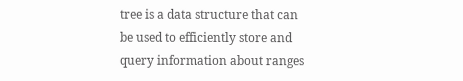tree is a data structure that can be used to efficiently store and query information about ranges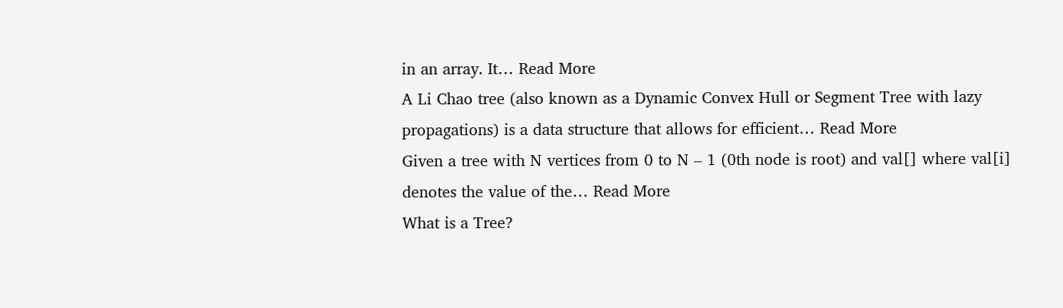in an array. It… Read More
A Li Chao tree (also known as a Dynamic Convex Hull or Segment Tree with lazy propagations) is a data structure that allows for efficient… Read More
Given a tree with N vertices from 0 to N – 1 (0th node is root) and val[] where val[i] denotes the value of the… Read More
What is a Tree?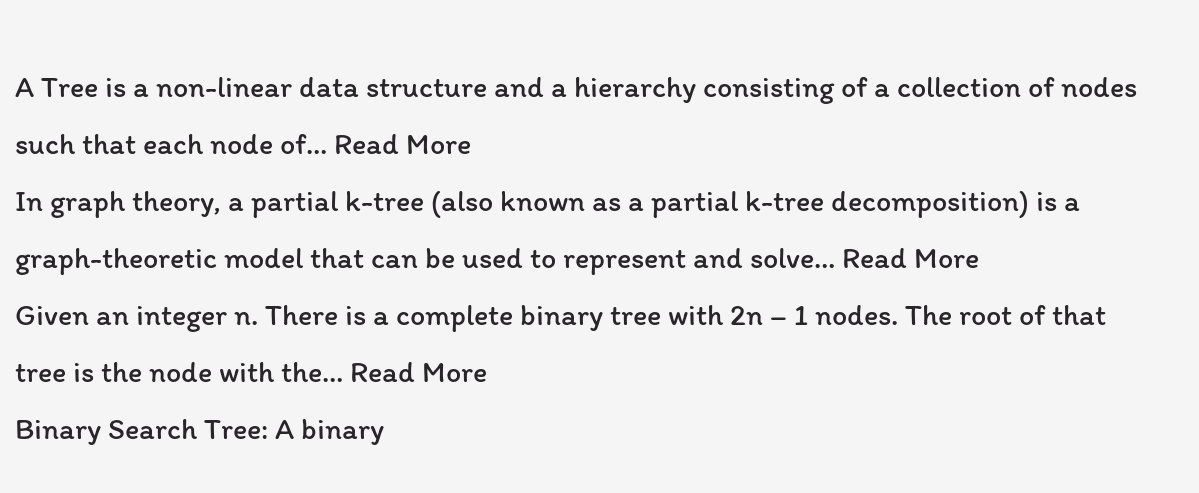A Tree is a non-linear data structure and a hierarchy consisting of a collection of nodes such that each node of… Read More
In graph theory, a partial k-tree (also known as a partial k-tree decomposition) is a graph-theoretic model that can be used to represent and solve… Read More
Given an integer n. There is a complete binary tree with 2n – 1 nodes. The root of that tree is the node with the… Read More
Binary Search Tree: A binary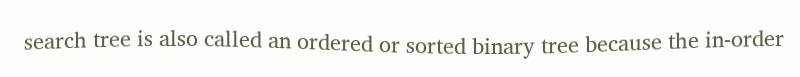search tree is also called an ordered or sorted binary tree because the in-order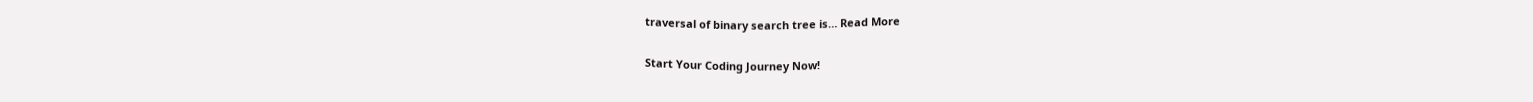traversal of binary search tree is… Read More

Start Your Coding Journey Now!